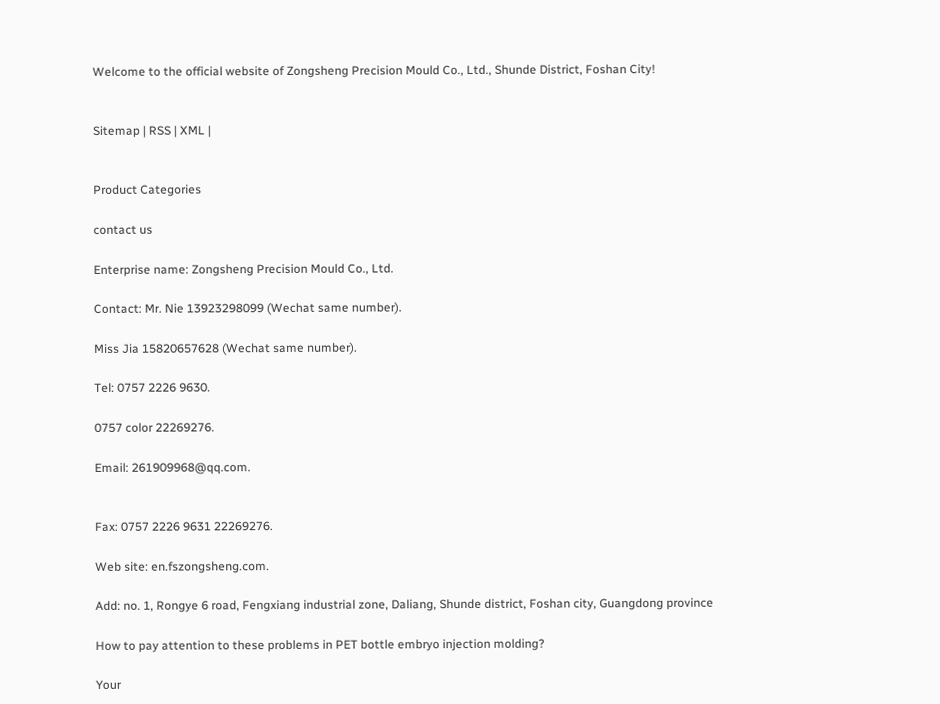Welcome to the official website of Zongsheng Precision Mould Co., Ltd., Shunde District, Foshan City!


Sitemap | RSS | XML |


Product Categories

contact us

Enterprise name: Zongsheng Precision Mould Co., Ltd.

Contact: Mr. Nie 13923298099 (Wechat same number).

Miss Jia 15820657628 (Wechat same number).

Tel: 0757 2226 9630.

0757 color 22269276.

Email: 261909968@qq.com.


Fax: 0757 2226 9631 22269276.

Web site: en.fszongsheng.com.

Add: no. 1, Rongye 6 road, Fengxiang industrial zone, Daliang, Shunde district, Foshan city, Guangdong province

How to pay attention to these problems in PET bottle embryo injection molding?

Your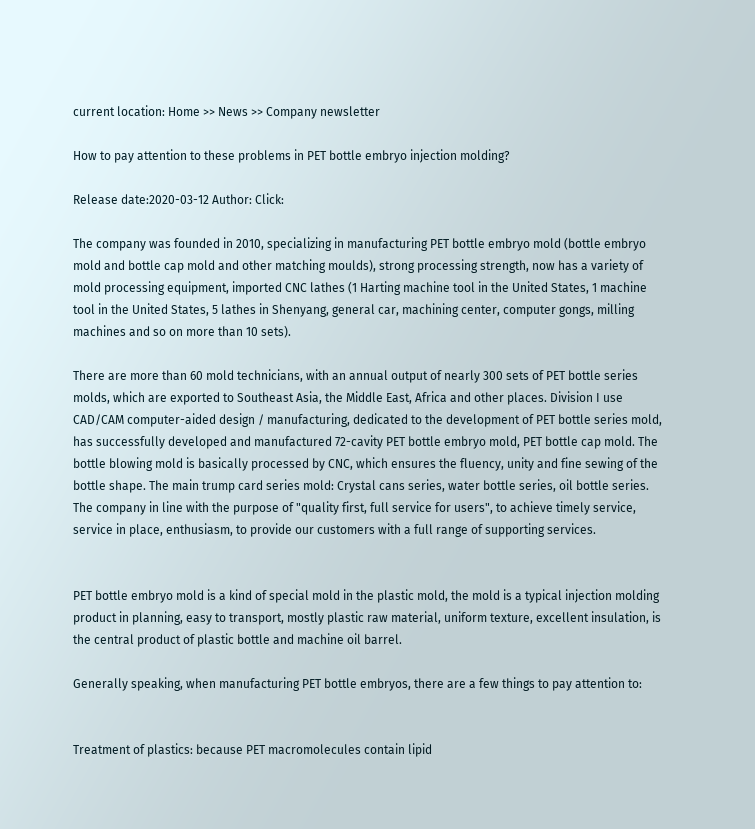current location: Home >> News >> Company newsletter

How to pay attention to these problems in PET bottle embryo injection molding?

Release date:2020-03-12 Author: Click:

The company was founded in 2010, specializing in manufacturing PET bottle embryo mold (bottle embryo mold and bottle cap mold and other matching moulds), strong processing strength, now has a variety of mold processing equipment, imported CNC lathes (1 Harting machine tool in the United States, 1 machine tool in the United States, 5 lathes in Shenyang, general car, machining center, computer gongs, milling machines and so on more than 10 sets).

There are more than 60 mold technicians, with an annual output of nearly 300 sets of PET bottle series molds, which are exported to Southeast Asia, the Middle East, Africa and other places. Division I use CAD/CAM computer-aided design / manufacturing, dedicated to the development of PET bottle series mold, has successfully developed and manufactured 72-cavity PET bottle embryo mold, PET bottle cap mold. The bottle blowing mold is basically processed by CNC, which ensures the fluency, unity and fine sewing of the bottle shape. The main trump card series mold: Crystal cans series, water bottle series, oil bottle series. The company in line with the purpose of "quality first, full service for users", to achieve timely service, service in place, enthusiasm, to provide our customers with a full range of supporting services.


PET bottle embryo mold is a kind of special mold in the plastic mold, the mold is a typical injection molding product in planning, easy to transport, mostly plastic raw material, uniform texture, excellent insulation, is the central product of plastic bottle and machine oil barrel.

Generally speaking, when manufacturing PET bottle embryos, there are a few things to pay attention to:


Treatment of plastics: because PET macromolecules contain lipid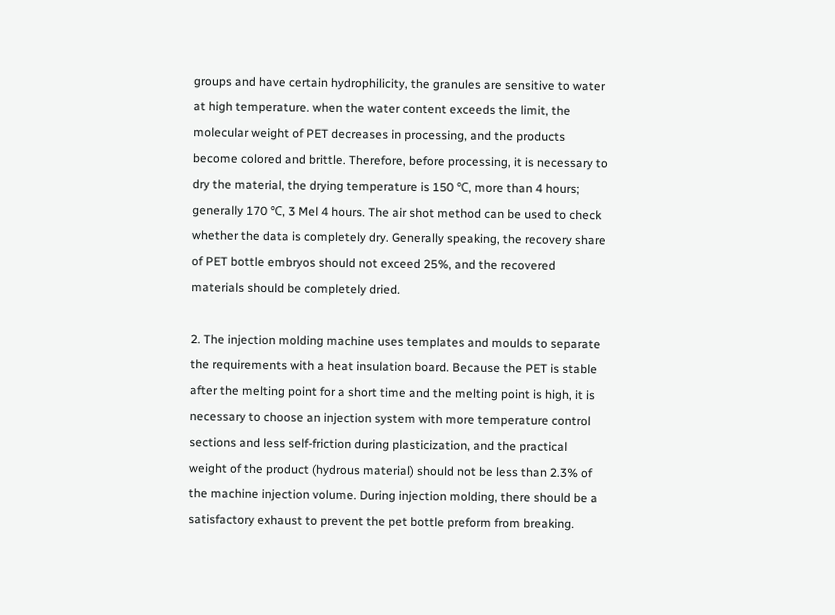groups and have certain hydrophilicity, the granules are sensitive to water at high temperature. when the water content exceeds the limit, the molecular weight of PET decreases in processing, and the products become colored and brittle. Therefore, before processing, it is necessary to dry the material, the drying temperature is 150 ℃, more than 4 hours; generally 170 ℃, 3 Mel 4 hours. The air shot method can be used to check whether the data is completely dry. Generally speaking, the recovery share of PET bottle embryos should not exceed 25%, and the recovered materials should be completely dried.

2. The injection molding machine uses templates and moulds to separate the requirements with a heat insulation board. Because the PET is stable after the melting point for a short time and the melting point is high, it is necessary to choose an injection system with more temperature control sections and less self-friction during plasticization, and the practical weight of the product (hydrous material) should not be less than 2.3% of the machine injection volume. During injection molding, there should be a satisfactory exhaust to prevent the pet bottle preform from breaking.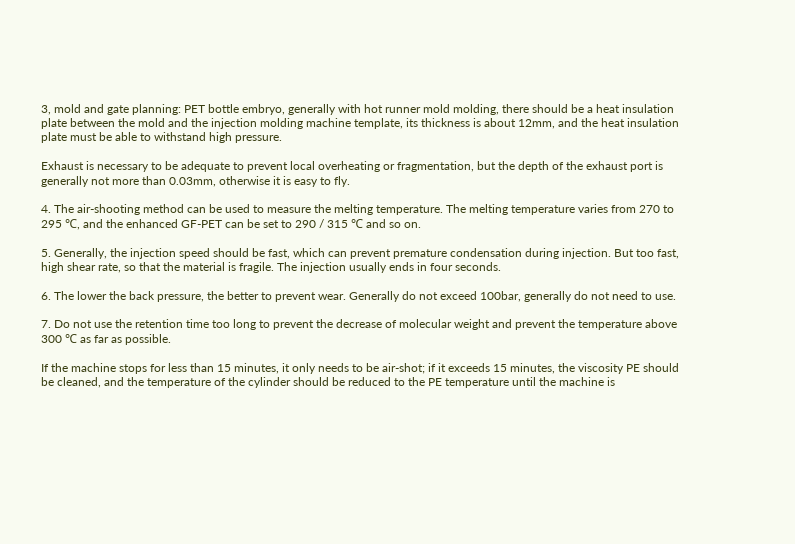3, mold and gate planning: PET bottle embryo, generally with hot runner mold molding, there should be a heat insulation plate between the mold and the injection molding machine template, its thickness is about 12mm, and the heat insulation plate must be able to withstand high pressure.

Exhaust is necessary to be adequate to prevent local overheating or fragmentation, but the depth of the exhaust port is generally not more than 0.03mm, otherwise it is easy to fly.

4. The air-shooting method can be used to measure the melting temperature. The melting temperature varies from 270 to 295 ℃, and the enhanced GF-PET can be set to 290 / 315 ℃ and so on.

5. Generally, the injection speed should be fast, which can prevent premature condensation during injection. But too fast, high shear rate, so that the material is fragile. The injection usually ends in four seconds.

6. The lower the back pressure, the better to prevent wear. Generally do not exceed 100bar, generally do not need to use.

7. Do not use the retention time too long to prevent the decrease of molecular weight and prevent the temperature above 300 ℃ as far as possible.

If the machine stops for less than 15 minutes, it only needs to be air-shot; if it exceeds 15 minutes, the viscosity PE should be cleaned, and the temperature of the cylinder should be reduced to the PE temperature until the machine is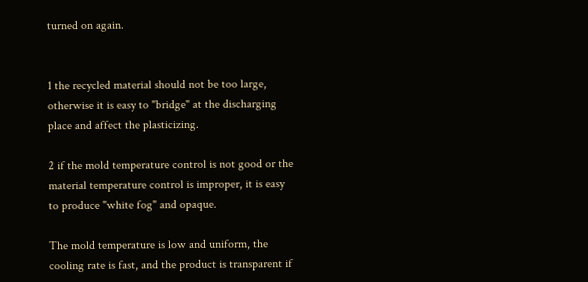turned on again.


1 the recycled material should not be too large, otherwise it is easy to "bridge" at the discharging place and affect the plasticizing.

2 if the mold temperature control is not good or the material temperature control is improper, it is easy to produce "white fog" and opaque.

The mold temperature is low and uniform, the cooling rate is fast, and the product is transparent if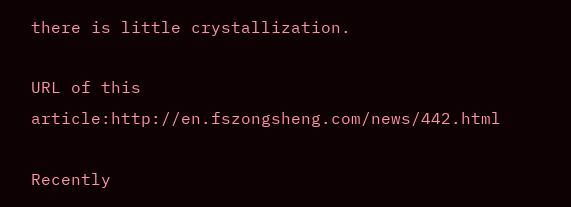there is little crystallization.

URL of this article:http://en.fszongsheng.com/news/442.html

Recently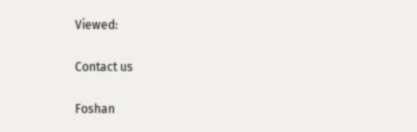Viewed:

Contact us

Foshan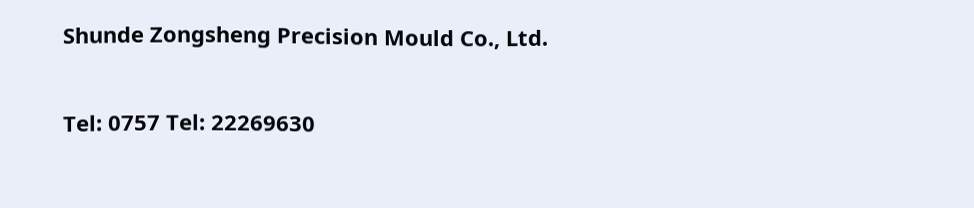Shunde Zongsheng Precision Mould Co., Ltd.

Tel: 0757 Tel: 22269630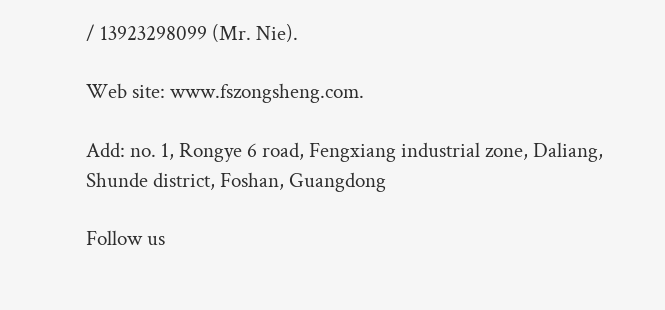/ 13923298099 (Mr. Nie).

Web site: www.fszongsheng.com.

Add: no. 1, Rongye 6 road, Fengxiang industrial zone, Daliang, Shunde district, Foshan, Guangdong

Follow us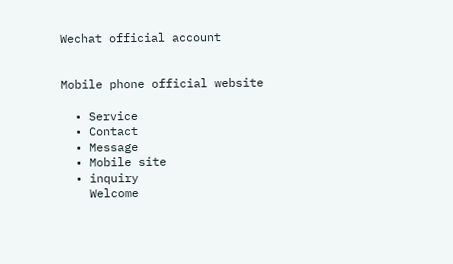Wechat official account


Mobile phone official website

  • Service
  • Contact
  • Message
  • Mobile site
  • inquiry
    Welcome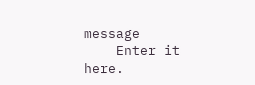message
    Enter it here.